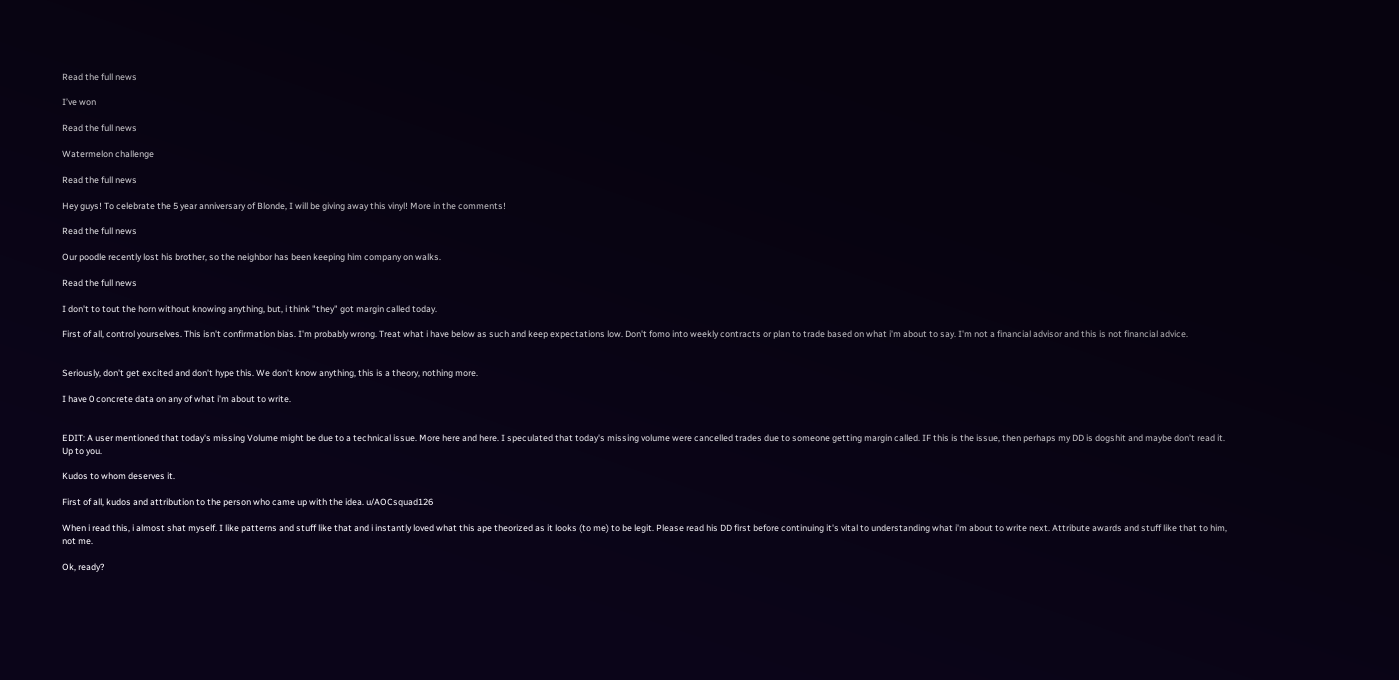Read the full news

I’ve won

Read the full news

Watermelon challenge

Read the full news

Hey guys! To celebrate the 5 year anniversary of Blonde, I will be giving away this vinyl! More in the comments!

Read the full news

Our poodle recently lost his brother, so the neighbor has been keeping him company on walks.

Read the full news

I don't to tout the horn without knowing anything, but, i think "they" got margin called today.

First of all, control yourselves. This isn't confirmation bias. I'm probably wrong. Treat what i have below as such and keep expectations low. Don't fomo into weekly contracts or plan to trade based on what i'm about to say. I'm not a financial advisor and this is not financial advice.


Seriously, don't get excited and don't hype this. We don't know anything, this is a theory, nothing more.

I have 0 concrete data on any of what i'm about to write.


EDIT: A user mentioned that today's missing Volume might be due to a technical issue. More here and here. I speculated that today's missing volume were cancelled trades due to someone getting margin called. IF this is the issue, then perhaps my DD is dogshit and maybe don't read it. Up to you.

Kudos to whom deserves it.

First of all, kudos and attribution to the person who came up with the idea. u/AOCsquad126

When i read this, i almost shat myself. I like patterns and stuff like that and i instantly loved what this ape theorized as it looks (to me) to be legit. Please read his DD first before continuing it's vital to understanding what i'm about to write next. Attribute awards and stuff like that to him, not me.

Ok, ready?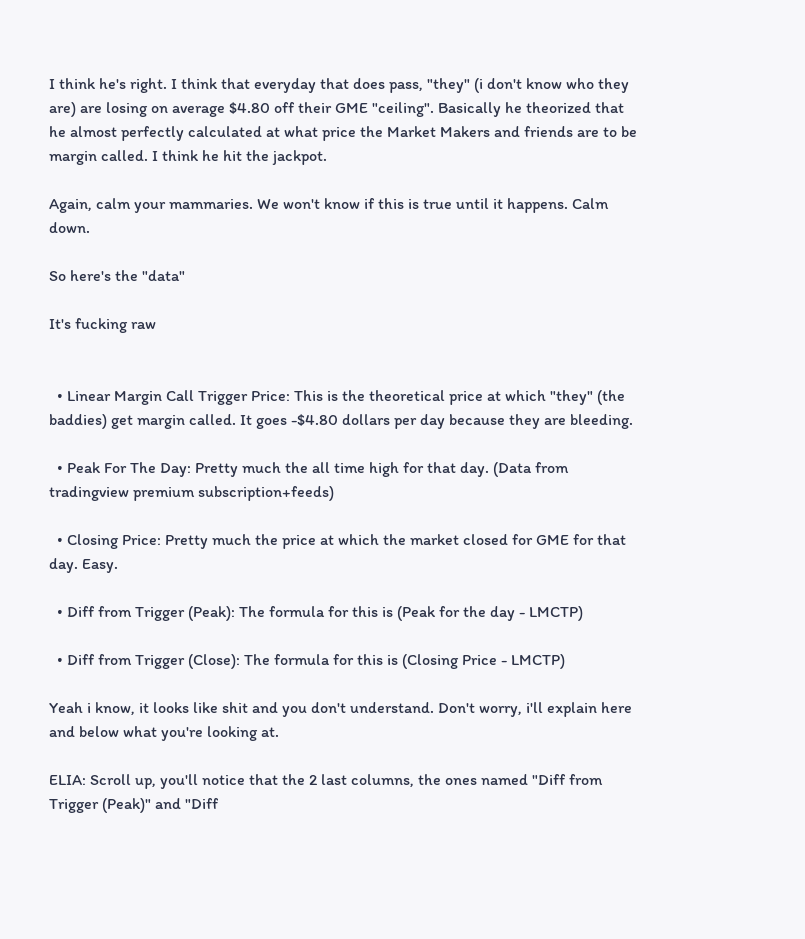I think he's right. I think that everyday that does pass, "they" (i don't know who they are) are losing on average $4.80 off their GME "ceiling". Basically he theorized that he almost perfectly calculated at what price the Market Makers and friends are to be margin called. I think he hit the jackpot.

Again, calm your mammaries. We won't know if this is true until it happens. Calm down.

So here's the "data"

It's fucking raw


  • Linear Margin Call Trigger Price: This is the theoretical price at which "they" (the baddies) get margin called. It goes -$4.80 dollars per day because they are bleeding.

  • Peak For The Day: Pretty much the all time high for that day. (Data from tradingview premium subscription+feeds)

  • Closing Price: Pretty much the price at which the market closed for GME for that day. Easy.

  • Diff from Trigger (Peak): The formula for this is (Peak for the day - LMCTP)

  • Diff from Trigger (Close): The formula for this is (Closing Price - LMCTP)

Yeah i know, it looks like shit and you don't understand. Don't worry, i'll explain here and below what you're looking at.

ELIA: Scroll up, you'll notice that the 2 last columns, the ones named "Diff from Trigger (Peak)" and "Diff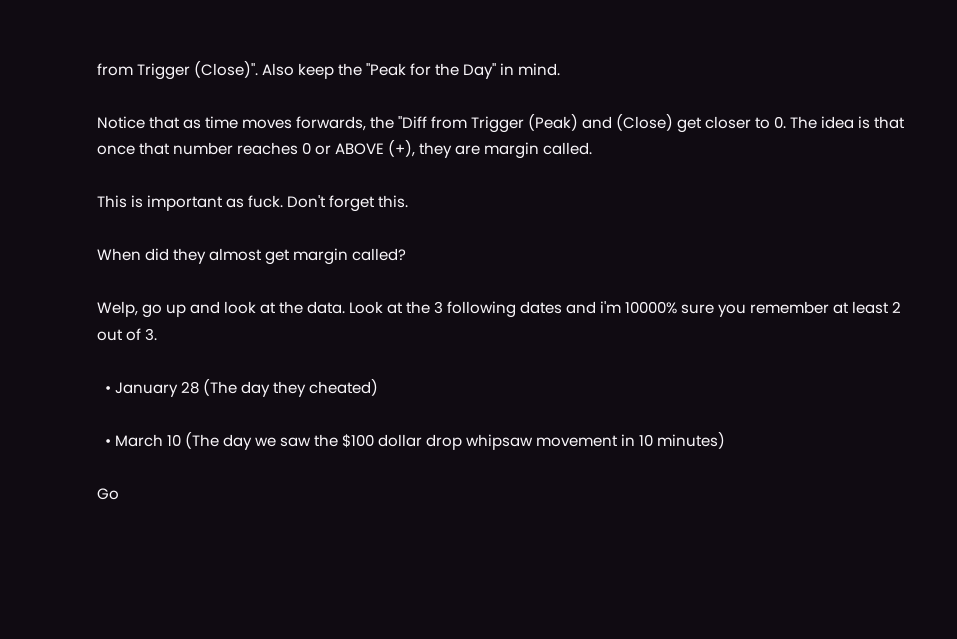from Trigger (Close)". Also keep the "Peak for the Day" in mind.

Notice that as time moves forwards, the "Diff from Trigger (Peak) and (Close) get closer to 0. The idea is that once that number reaches 0 or ABOVE (+), they are margin called.

This is important as fuck. Don't forget this.

When did they almost get margin called?

Welp, go up and look at the data. Look at the 3 following dates and i'm 10000% sure you remember at least 2 out of 3.

  • January 28 (The day they cheated)

  • March 10 (The day we saw the $100 dollar drop whipsaw movement in 10 minutes)

Go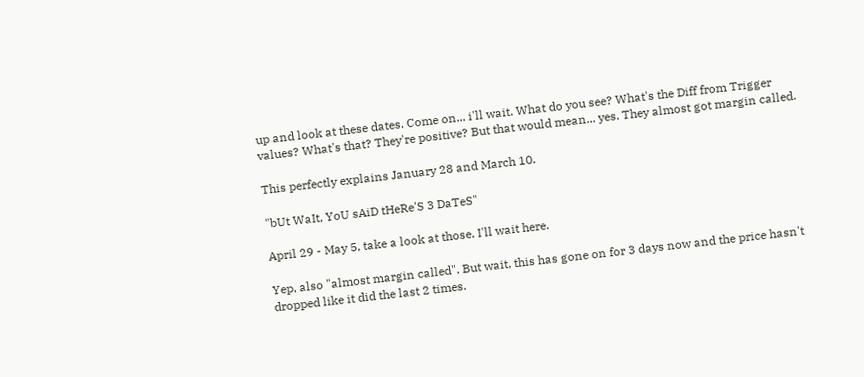up and look at these dates. Come on... i'll wait. What do you see? What's the Diff from Trigger values? What's that? They're positive? But that would mean... yes. They almost got margin called.

This perfectly explains January 28 and March 10.

"bUt WaIt, YoU sAiD tHeRe'S 3 DaTeS"

April 29 - May 5, take a look at those. I'll wait here.

Yep, also "almost margin called". But wait, this has gone on for 3 days now and the price hasn't dropped like it did the last 2 times.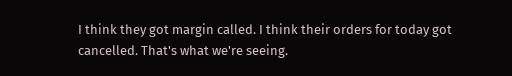I think they got margin called. I think their orders for today got cancelled. That's what we're seeing.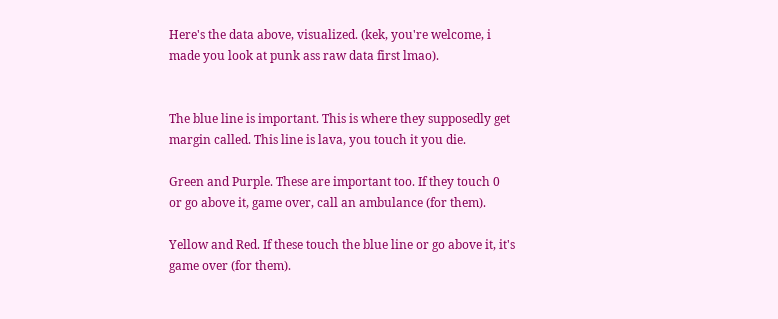Here's the data above, visualized. (kek, you're welcome, i made you look at punk ass raw data first lmao).


The blue line is important. This is where they supposedly get margin called. This line is lava, you touch it you die.

Green and Purple. These are important too. If they touch 0 or go above it, game over, call an ambulance (for them).

Yellow and Red. If these touch the blue line or go above it, it's game over (for them).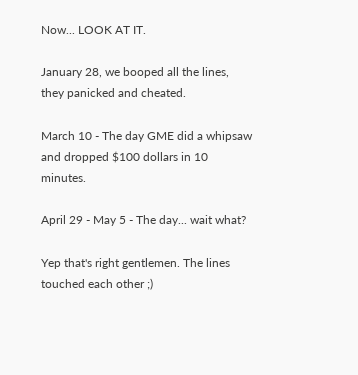Now... LOOK AT IT.

January 28, we booped all the lines, they panicked and cheated.

March 10 - The day GME did a whipsaw and dropped $100 dollars in 10 minutes.

April 29 - May 5 - The day... wait what?

Yep that's right gentlemen. The lines touched each other ;)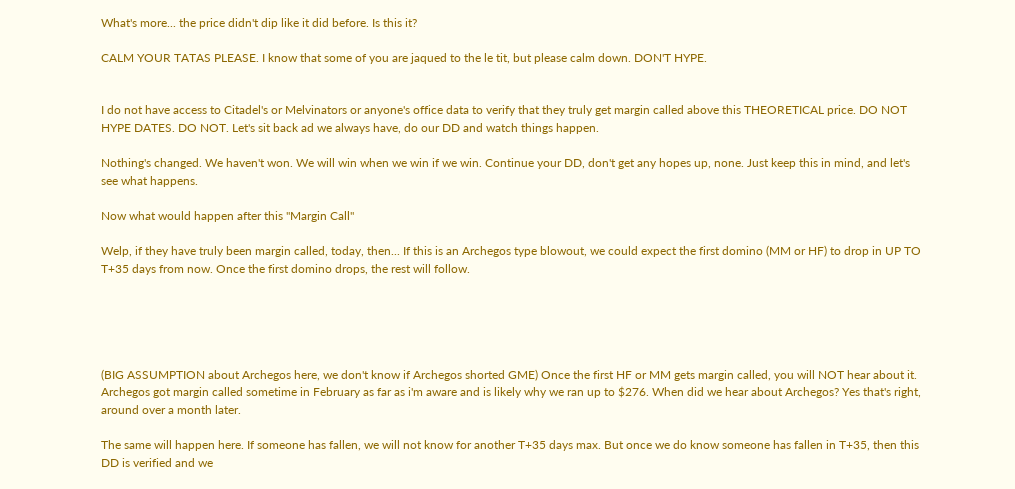What's more... the price didn't dip like it did before. Is this it?

CALM YOUR TATAS PLEASE. I know that some of you are jaqued to the le tit, but please calm down. DON'T HYPE.


I do not have access to Citadel's or Melvinators or anyone's office data to verify that they truly get margin called above this THEORETICAL price. DO NOT HYPE DATES. DO NOT. Let's sit back ad we always have, do our DD and watch things happen.

Nothing's changed. We haven't won. We will win when we win if we win. Continue your DD, don't get any hopes up, none. Just keep this in mind, and let's see what happens.

Now what would happen after this "Margin Call"

Welp, if they have truly been margin called, today, then... If this is an Archegos type blowout, we could expect the first domino (MM or HF) to drop in UP TO T+35 days from now. Once the first domino drops, the rest will follow.





(BIG ASSUMPTION about Archegos here, we don't know if Archegos shorted GME) Once the first HF or MM gets margin called, you will NOT hear about it. Archegos got margin called sometime in February as far as i'm aware and is likely why we ran up to $276. When did we hear about Archegos? Yes that's right, around over a month later.

The same will happen here. If someone has fallen, we will not know for another T+35 days max. But once we do know someone has fallen in T+35, then this DD is verified and we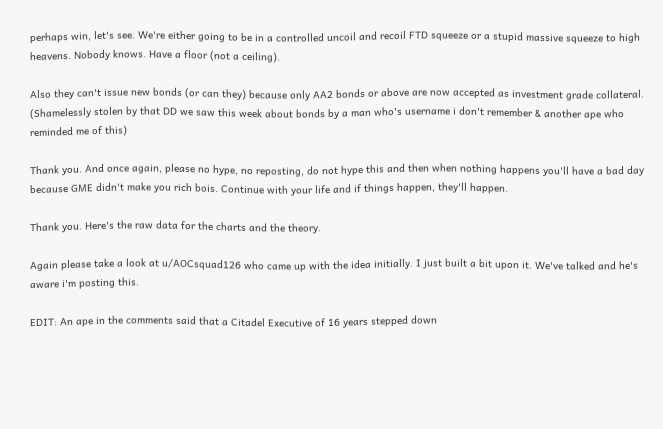perhaps win, let's see. We're either going to be in a controlled uncoil and recoil FTD squeeze or a stupid massive squeeze to high heavens. Nobody knows. Have a floor (not a ceiling).

Also they can't issue new bonds (or can they) because only AA2 bonds or above are now accepted as investment grade collateral. (Shamelessly stolen by that DD we saw this week about bonds by a man who's username i don't remember & another ape who reminded me of this)

Thank you. And once again, please no hype, no reposting, do not hype this and then when nothing happens you'll have a bad day because GME didn't make you rich bois. Continue with your life and if things happen, they'll happen.

Thank you. Here's the raw data for the charts and the theory.

Again please take a look at u/AOCsquad126 who came up with the idea initially. I just built a bit upon it. We've talked and he's aware i'm posting this.

EDIT: An ape in the comments said that a Citadel Executive of 16 years stepped down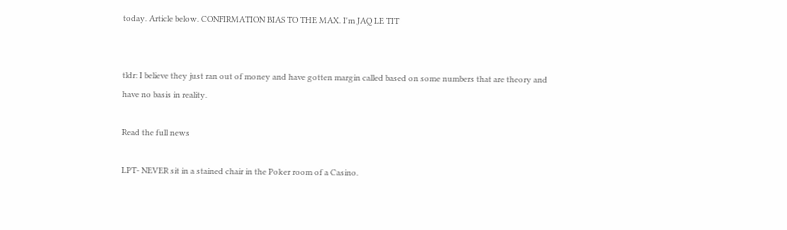today. Article below. CONFIRMATION BIAS TO THE MAX. I'm JAQ LE TIT


tldr: I believe they just ran out of money and have gotten margin called based on some numbers that are theory and have no basis in reality.

Read the full news

LPT- NEVER sit in a stained chair in the Poker room of a Casino.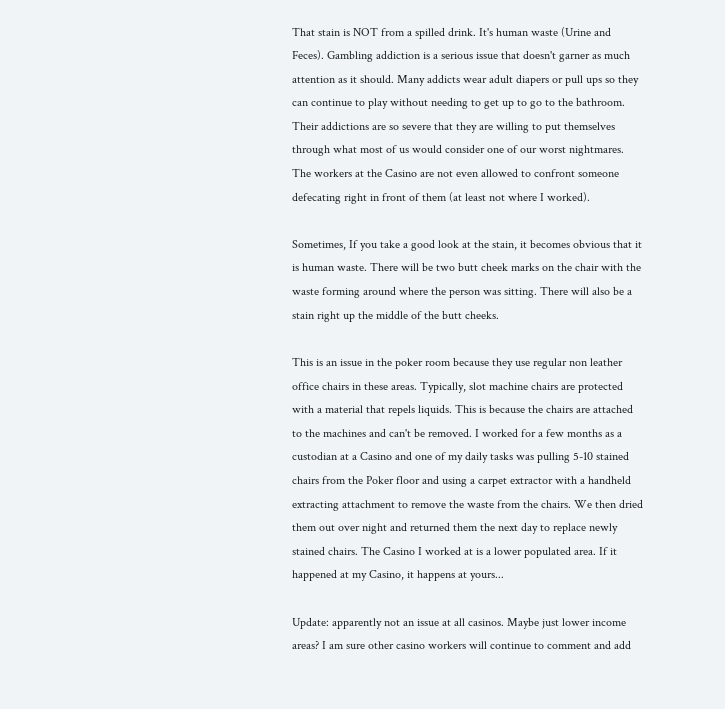That stain is NOT from a spilled drink. It's human waste (Urine and Feces). Gambling addiction is a serious issue that doesn't garner as much attention as it should. Many addicts wear adult diapers or pull ups so they can continue to play without needing to get up to go to the bathroom. Their addictions are so severe that they are willing to put themselves through what most of us would consider one of our worst nightmares. The workers at the Casino are not even allowed to confront someone defecating right in front of them (at least not where I worked).

Sometimes, If you take a good look at the stain, it becomes obvious that it is human waste. There will be two butt cheek marks on the chair with the waste forming around where the person was sitting. There will also be a stain right up the middle of the butt cheeks.

This is an issue in the poker room because they use regular non leather office chairs in these areas. Typically, slot machine chairs are protected with a material that repels liquids. This is because the chairs are attached to the machines and can't be removed. I worked for a few months as a custodian at a Casino and one of my daily tasks was pulling 5-10 stained chairs from the Poker floor and using a carpet extractor with a handheld extracting attachment to remove the waste from the chairs. We then dried them out over night and returned them the next day to replace newly stained chairs. The Casino I worked at is a lower populated area. If it happened at my Casino, it happens at yours...

Update: apparently not an issue at all casinos. Maybe just lower income areas? I am sure other casino workers will continue to comment and add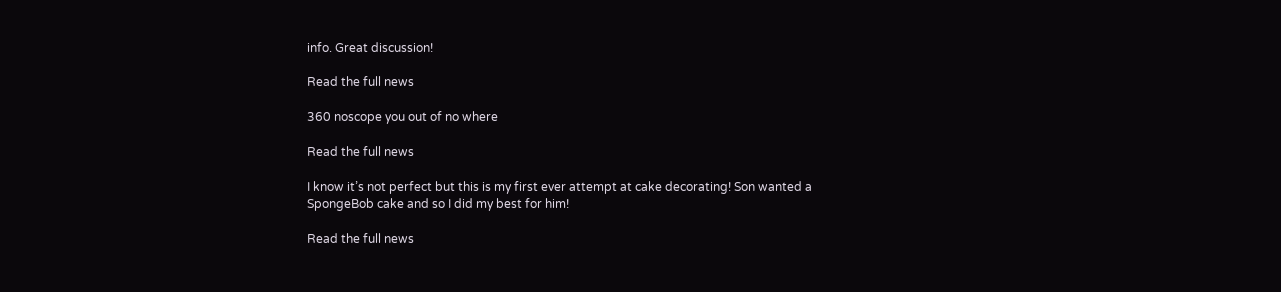info. Great discussion!

Read the full news

360 noscope you out of no where

Read the full news

I know it’s not perfect but this is my first ever attempt at cake decorating! Son wanted a SpongeBob cake and so I did my best for him!

Read the full news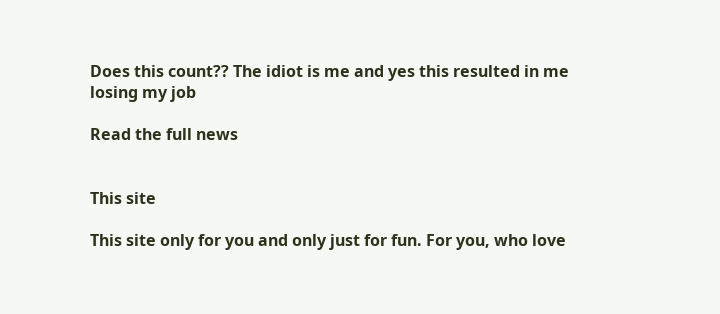Does this count?? The idiot is me and yes this resulted in me losing my job

Read the full news


This site

This site only for you and only just for fun. For you, who love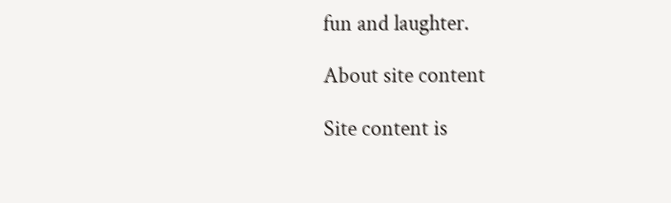fun and laughter.

About site content

Site content is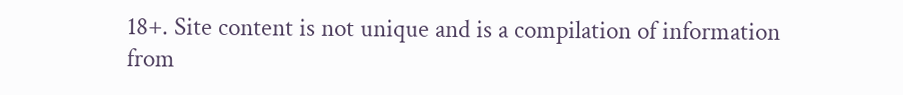18+. Site content is not unique and is a compilation of information from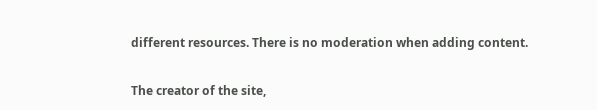different resources. There is no moderation when adding content.


The creator of the site,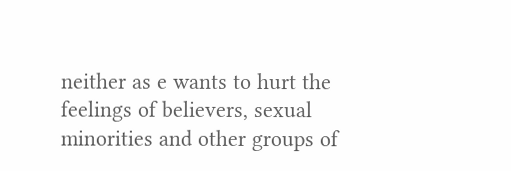neither as e wants to hurt the feelings of believers, sexual minorities and other groups of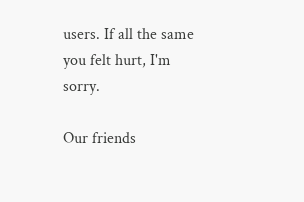users. If all the same you felt hurt, I'm sorry.

Our friends